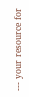--- your resource for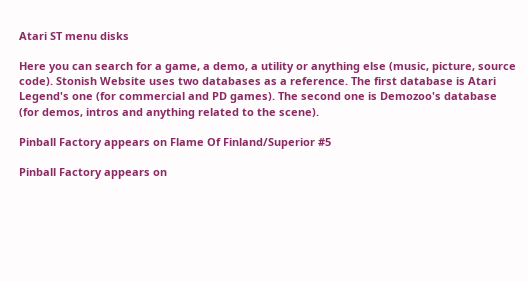Atari ST menu disks

Here you can search for a game, a demo, a utility or anything else (music, picture, source code). Stonish Website uses two databases as a reference. The first database is Atari Legend's one (for commercial and PD games). The second one is Demozoo's database (for demos, intros and anything related to the scene).

Pinball Factory appears on Flame Of Finland/Superior #5

Pinball Factory appears on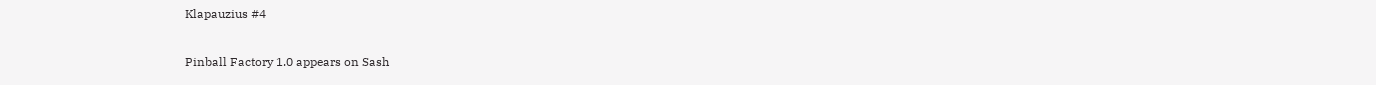Klapauzius #4

Pinball Factory 1.0 appears on Sash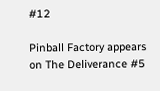#12

Pinball Factory appears on The Deliverance #5